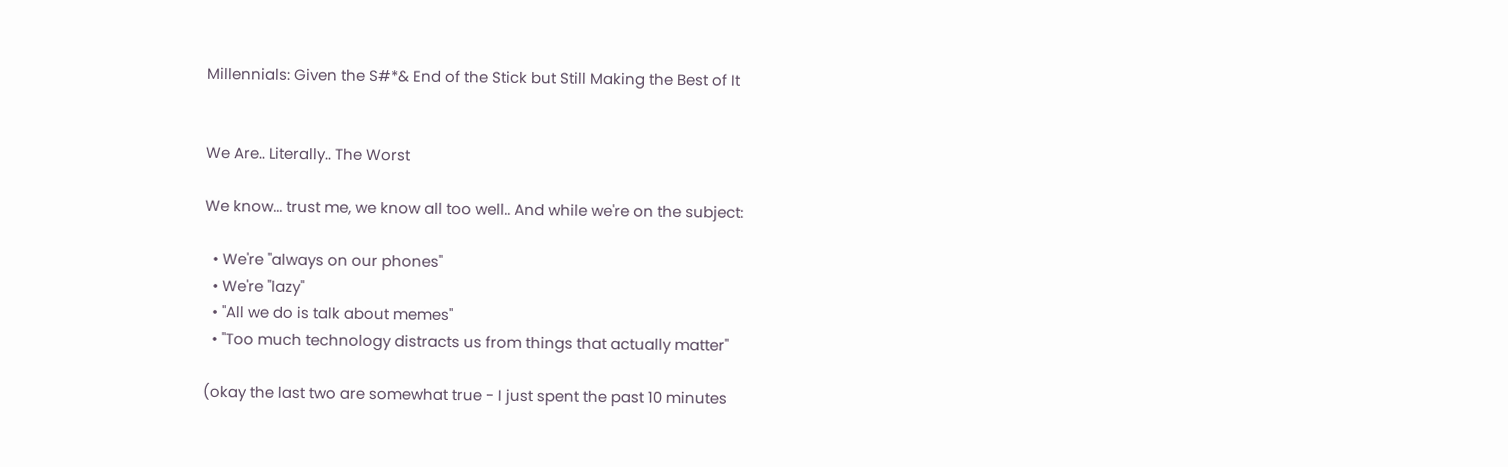Millennials: Given the S#*& End of the Stick but Still Making the Best of It


We Are.. Literally.. The Worst

We know... trust me, we know all too well.. And while we're on the subject:

  • We're "always on our phones"
  • We're "lazy"
  • "All we do is talk about memes"
  • "Too much technology distracts us from things that actually matter"

(okay the last two are somewhat true - I just spent the past 10 minutes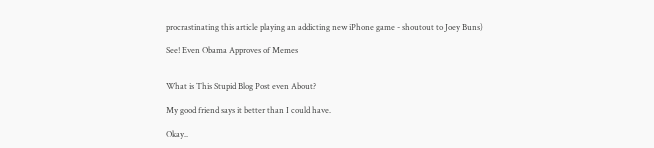procrastinating this article playing an addicting new iPhone game - shoutout to Joey Buns)

See! Even Obama Approves of Memes


What is This Stupid Blog Post even About?

My good friend says it better than I could have.

Okay..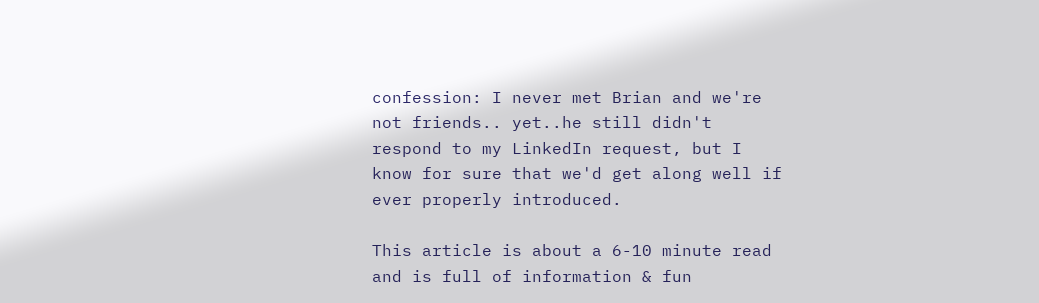confession: I never met Brian and we're not friends.. yet..he still didn't respond to my LinkedIn request, but I know for sure that we'd get along well if ever properly introduced.

This article is about a 6-10 minute read and is full of information & fun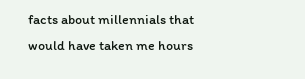facts about millennials that would have taken me hours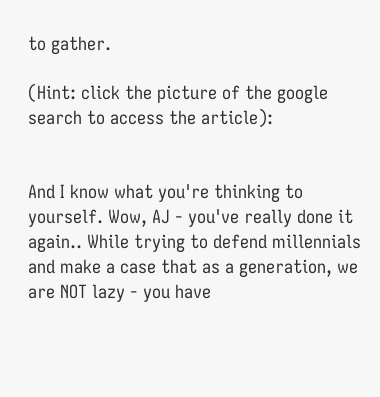to gather.

(Hint: click the picture of the google search to access the article):


And I know what you're thinking to yourself. Wow, AJ - you've really done it again.. While trying to defend millennials and make a case that as a generation, we are NOT lazy - you have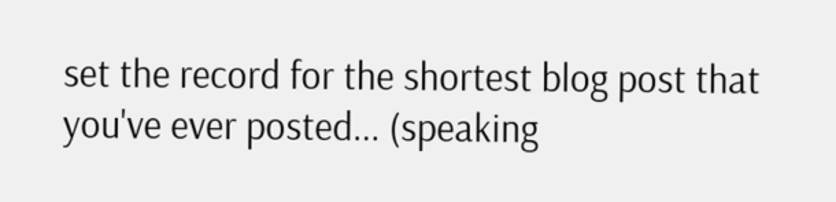set the record for the shortest blog post that you've ever posted... (speaking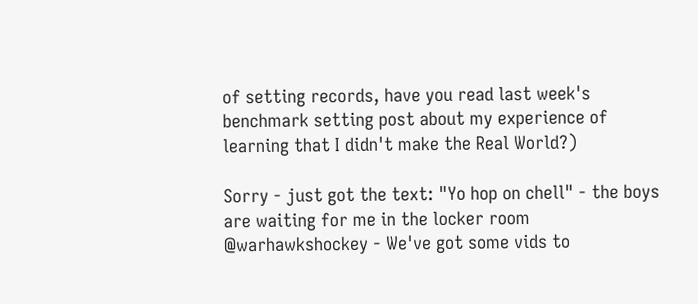of setting records, have you read last week's benchmark setting post about my experience of learning that I didn't make the Real World?)

Sorry - just got the text: "Yo hop on chell" - the boys are waiting for me in the locker room @warhawkshockey - We've got some vids to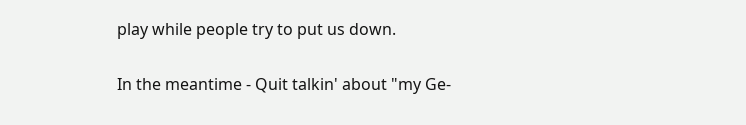play while people try to put us down.

In the meantime - Quit talkin' about "my Ge-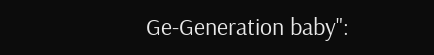Ge-Generation baby":